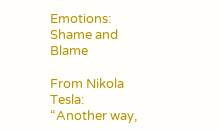Emotions: Shame and Blame

From Nikola Tesla: “Another way,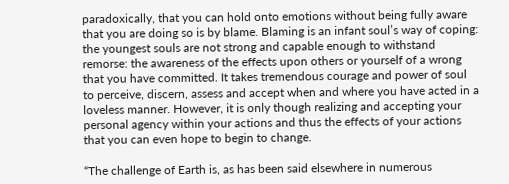paradoxically, that you can hold onto emotions without being fully aware that you are doing so is by blame. Blaming is an infant soul’s way of coping: the youngest souls are not strong and capable enough to withstand remorse: the awareness of the effects upon others or yourself of a wrong that you have committed. It takes tremendous courage and power of soul to perceive, discern, assess and accept when and where you have acted in a loveless manner. However, it is only though realizing and accepting your personal agency within your actions and thus the effects of your actions that you can even hope to begin to change.

“The challenge of Earth is, as has been said elsewhere in numerous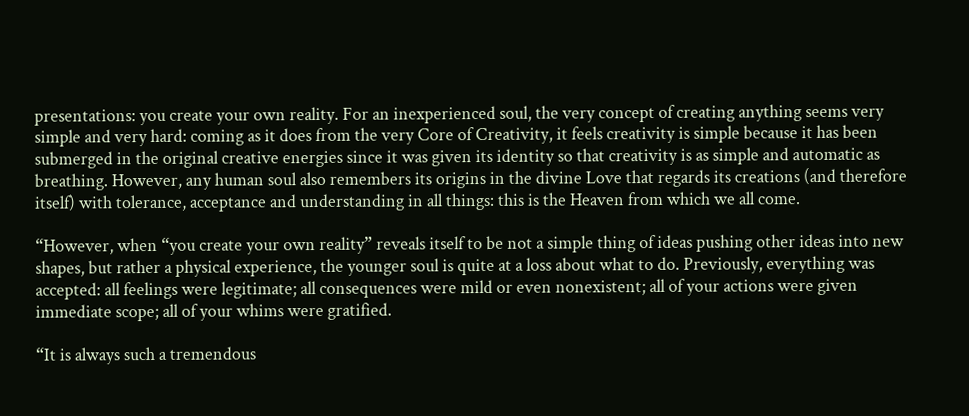presentations: you create your own reality. For an inexperienced soul, the very concept of creating anything seems very simple and very hard: coming as it does from the very Core of Creativity, it feels creativity is simple because it has been submerged in the original creative energies since it was given its identity so that creativity is as simple and automatic as breathing. However, any human soul also remembers its origins in the divine Love that regards its creations (and therefore itself) with tolerance, acceptance and understanding in all things: this is the Heaven from which we all come.

“However, when “you create your own reality” reveals itself to be not a simple thing of ideas pushing other ideas into new shapes, but rather a physical experience, the younger soul is quite at a loss about what to do. Previously, everything was accepted: all feelings were legitimate; all consequences were mild or even nonexistent; all of your actions were given immediate scope; all of your whims were gratified.

“It is always such a tremendous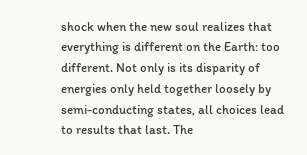shock when the new soul realizes that everything is different on the Earth: too different. Not only is its disparity of energies only held together loosely by semi-conducting states, all choices lead to results that last. The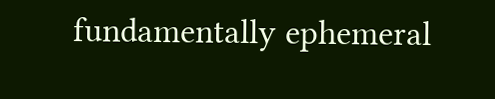fundamentally ephemeral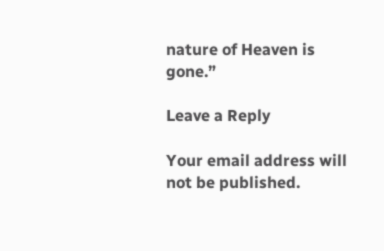nature of Heaven is gone.”

Leave a Reply

Your email address will not be published.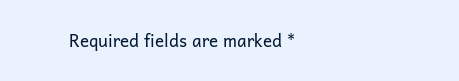Required fields are marked *